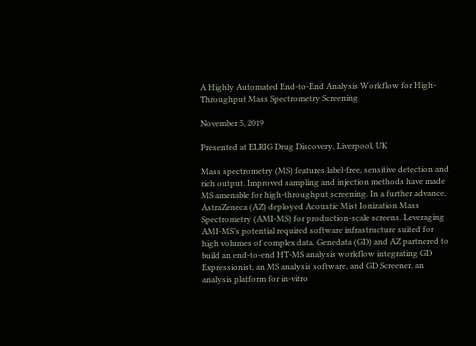A Highly Automated End-to-End Analysis Workflow for High-Throughput Mass Spectrometry Screening

November 5, 2019

Presented at ELRIG Drug Discovery, Liverpool, UK

Mass spectrometry (MS) features label-free, sensitive detection and rich output. Improved sampling and injection methods have made MS amenable for high-throughput screening. In a further advance, AstraZeneca (AZ) deployed Acoustic Mist Ionization Mass Spectrometry (AMI-MS) for production-scale screens. Leveraging AMI-MS’s potential required software infrastructure suited for high volumes of complex data. Genedata (GD) and AZ partnered to build an end-to-end HT-MS analysis workflow integrating GD Expressionist, an MS analysis software, and GD Screener, an analysis platform for in-vitro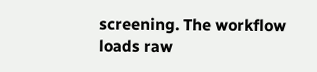screening. The workflow loads raw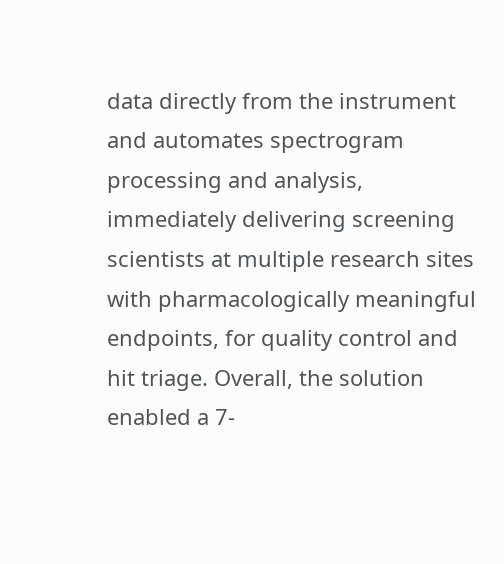data directly from the instrument and automates spectrogram processing and analysis, immediately delivering screening scientists at multiple research sites with pharmacologically meaningful endpoints, for quality control and hit triage. Overall, the solution enabled a 7-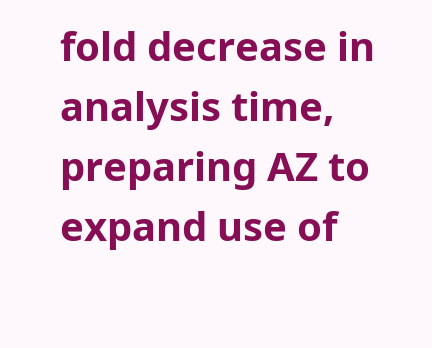fold decrease in analysis time, preparing AZ to expand use of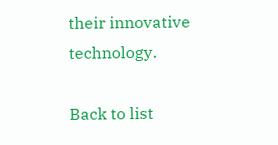their innovative technology.

Back to list